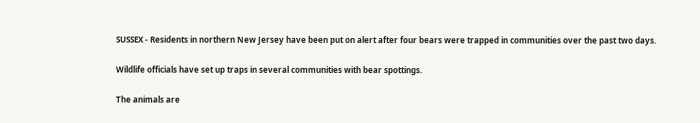SUSSEX - Residents in northern New Jersey have been put on alert after four bears were trapped in communities over the past two days.

Wildlife officials have set up traps in several communities with bear spottings.

The animals are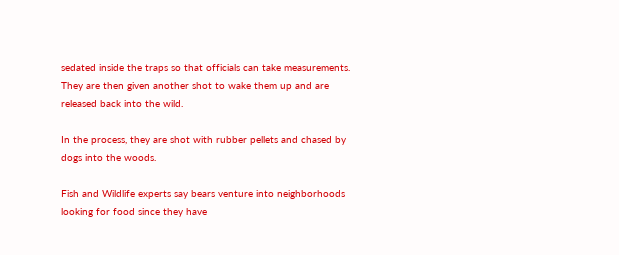sedated inside the traps so that officials can take measurements. They are then given another shot to wake them up and are released back into the wild.

In the process, they are shot with rubber pellets and chased by dogs into the woods.

Fish and Wildlife experts say bears venture into neighborhoods looking for food since they have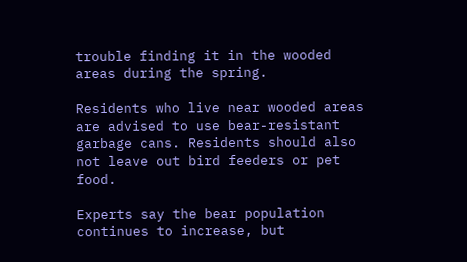trouble finding it in the wooded areas during the spring.

Residents who live near wooded areas are advised to use bear-resistant garbage cans. Residents should also not leave out bird feeders or pet food.

Experts say the bear population continues to increase, but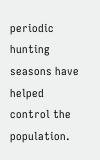periodic hunting seasons have helped control the population.